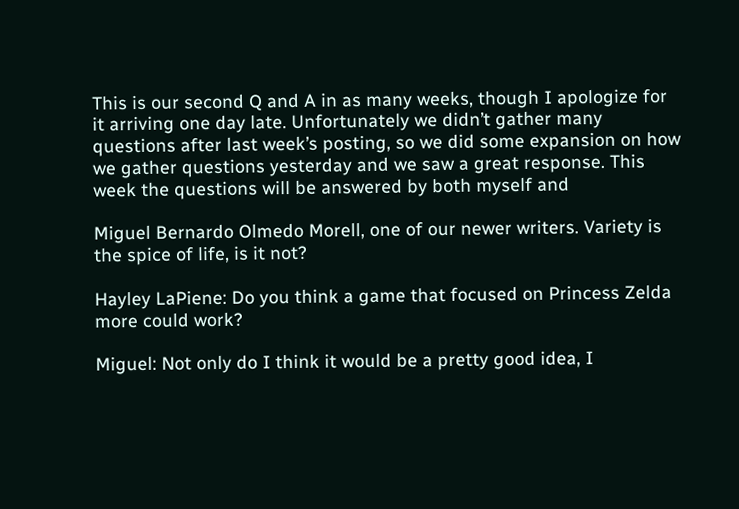This is our second Q and A in as many weeks, though I apologize for it arriving one day late. Unfortunately we didn’t gather many questions after last week’s posting, so we did some expansion on how we gather questions yesterday and we saw a great response. This week the questions will be answered by both myself and

Miguel Bernardo Olmedo Morell, one of our newer writers. Variety is the spice of life, is it not?

Hayley LaPiene: Do you think a game that focused on Princess Zelda more could work?

Miguel: Not only do I think it would be a pretty good idea, I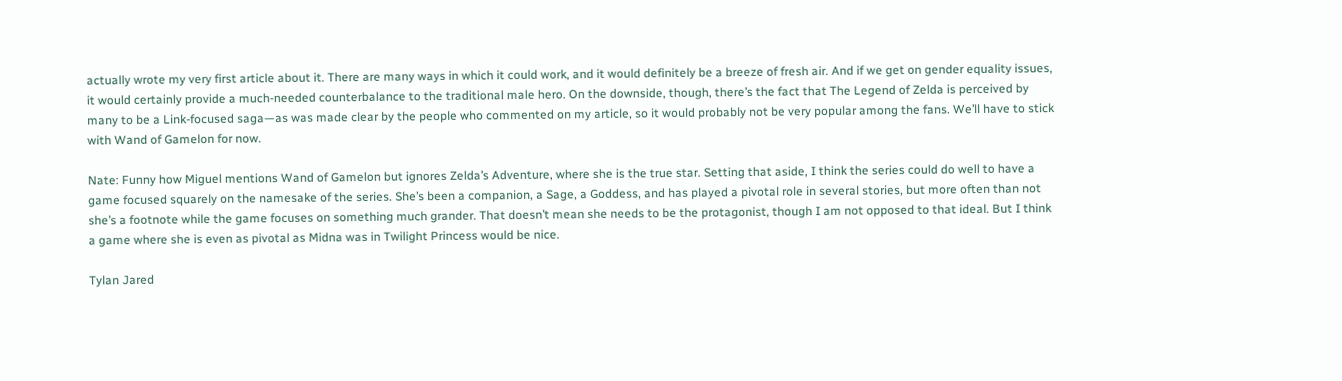actually wrote my very first article about it. There are many ways in which it could work, and it would definitely be a breeze of fresh air. And if we get on gender equality issues, it would certainly provide a much-needed counterbalance to the traditional male hero. On the downside, though, there’s the fact that The Legend of Zelda is perceived by many to be a Link-focused saga—as was made clear by the people who commented on my article, so it would probably not be very popular among the fans. We’ll have to stick with Wand of Gamelon for now.

Nate: Funny how Miguel mentions Wand of Gamelon but ignores Zelda’s Adventure, where she is the true star. Setting that aside, I think the series could do well to have a game focused squarely on the namesake of the series. She’s been a companion, a Sage, a Goddess, and has played a pivotal role in several stories, but more often than not she’s a footnote while the game focuses on something much grander. That doesn’t mean she needs to be the protagonist, though I am not opposed to that ideal. But I think a game where she is even as pivotal as Midna was in Twilight Princess would be nice.

Tylan Jared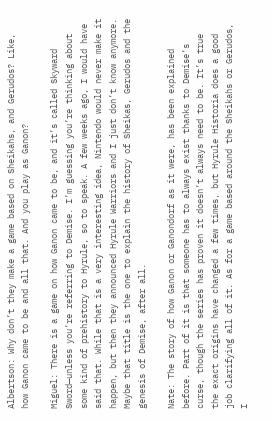Albertson: Why don’t they make a game based on Sheikahs, and Gerudos? Like, how Ganon came to be and all that. And you play as Ganon?

Miguel: There is a game on how Ganon came to be, and it’s called Skyward Sword—unless you’re referring to Demise. I’m guessing you’re thinking about some kind of prehistory to Hyrule, so to speak. A few weeks ago, I would have said that. While that is a very interesting idea, Nintendo would never make it happen, but then they announced Hyrule Warriors and I just don’t know anymore. Maybe that title is the one to explain the history of Sheikas, Gerudos and the genesis of Demise, after all.

Nate: The story of how Ganon or Ganondorf as it were, has been explained before. Part of it is that someone has to always exist thanks to Demise’s curse, though the series has proven it doesn’t always need to be. It’s true the exact origins have changed a few times, but Hyrule Historia does a good job clarifying all of it. As for a game based around the Sheikahs or Gerudos, I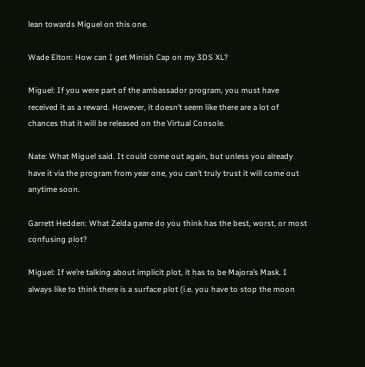lean towards Miguel on this one.

Wade Elton: How can I get Minish Cap on my 3DS XL?

Miguel: If you were part of the ambassador program, you must have received it as a reward. However, it doesn’t seem like there are a lot of chances that it will be released on the Virtual Console.

Nate: What Miguel said. It could come out again, but unless you already have it via the program from year one, you can’t truly trust it will come out anytime soon.

Garrett Hedden: What Zelda game do you think has the best, worst, or most confusing plot?

Miguel: If we’re talking about implicit plot, it has to be Majora’s Mask. I always like to think there is a surface plot (i.e. you have to stop the moon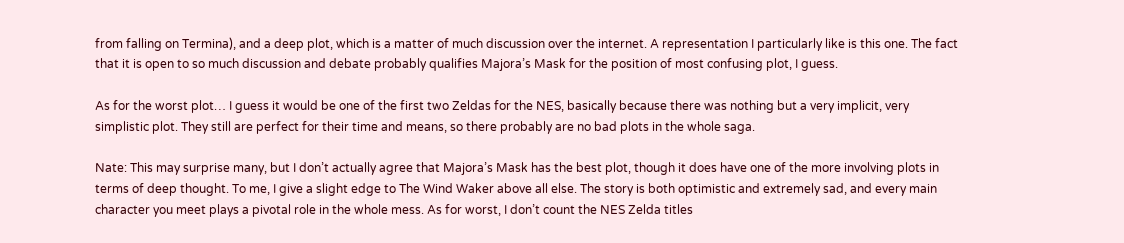from falling on Termina), and a deep plot, which is a matter of much discussion over the internet. A representation I particularly like is this one. The fact that it is open to so much discussion and debate probably qualifies Majora’s Mask for the position of most confusing plot, I guess.

As for the worst plot… I guess it would be one of the first two Zeldas for the NES, basically because there was nothing but a very implicit, very simplistic plot. They still are perfect for their time and means, so there probably are no bad plots in the whole saga.

Nate: This may surprise many, but I don’t actually agree that Majora’s Mask has the best plot, though it does have one of the more involving plots in terms of deep thought. To me, I give a slight edge to The Wind Waker above all else. The story is both optimistic and extremely sad, and every main character you meet plays a pivotal role in the whole mess. As for worst, I don’t count the NES Zelda titles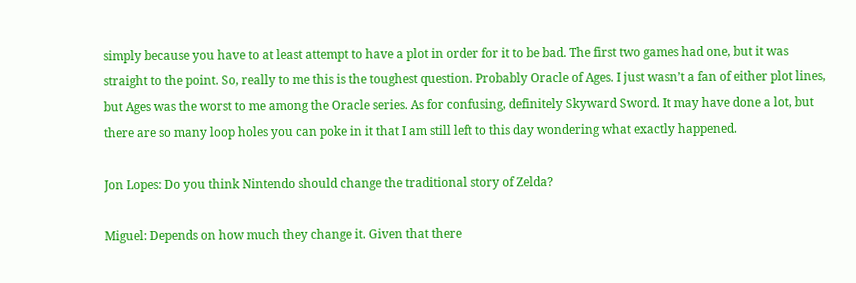simply because you have to at least attempt to have a plot in order for it to be bad. The first two games had one, but it was straight to the point. So, really to me this is the toughest question. Probably Oracle of Ages. I just wasn’t a fan of either plot lines, but Ages was the worst to me among the Oracle series. As for confusing, definitely Skyward Sword. It may have done a lot, but there are so many loop holes you can poke in it that I am still left to this day wondering what exactly happened.

Jon Lopes: Do you think Nintendo should change the traditional story of Zelda?

Miguel: Depends on how much they change it. Given that there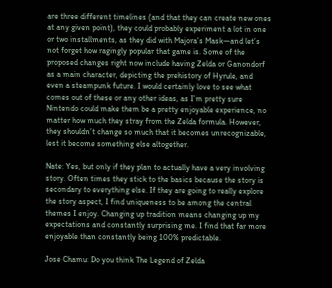are three different timelines (and that they can create new ones at any given point), they could probably experiment a lot in one or two installments, as they did with Majora’s Mask—and let’s not forget how ragingly popular that game is. Some of the proposed changes right now include having Zelda or Ganondorf as a main character, depicting the prehistory of Hyrule, and even a steampunk future. I would certainly love to see what comes out of these or any other ideas, as I’m pretty sure Nintendo could make them be a pretty enjoyable experience, no matter how much they stray from the Zelda formula. However, they shouldn’t change so much that it becomes unrecognizable, lest it become something else altogether.

Nate: Yes, but only if they plan to actually have a very involving story. Often times they stick to the basics because the story is secondary to everything else. If they are going to really explore the story aspect, I find uniqueness to be among the central themes I enjoy. Changing up tradition means changing up my expectations and constantly surprising me. I find that far more enjoyable than constantly being 100% predictable.

Jose Chamu: Do you think The Legend of Zelda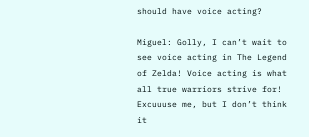should have voice acting?

Miguel: Golly, I can’t wait to see voice acting in The Legend of Zelda! Voice acting is what all true warriors strive for! Excuuuse me, but I don’t think it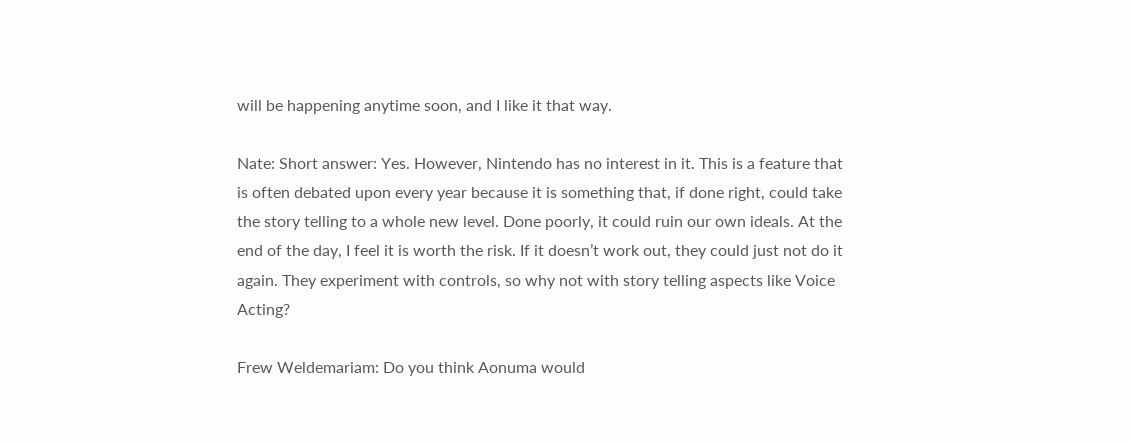will be happening anytime soon, and I like it that way.

Nate: Short answer: Yes. However, Nintendo has no interest in it. This is a feature that is often debated upon every year because it is something that, if done right, could take the story telling to a whole new level. Done poorly, it could ruin our own ideals. At the end of the day, I feel it is worth the risk. If it doesn’t work out, they could just not do it again. They experiment with controls, so why not with story telling aspects like Voice Acting?

Frew Weldemariam: Do you think Aonuma would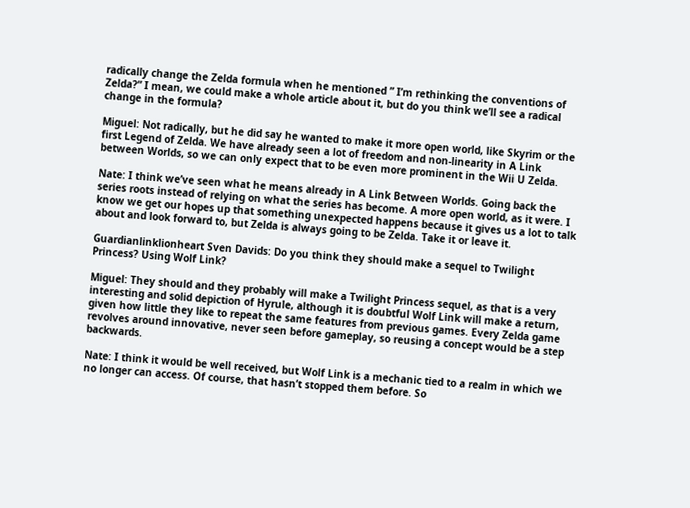radically change the Zelda formula when he mentioned ” I’m rethinking the conventions of Zelda?” I mean, we could make a whole article about it, but do you think we’ll see a radical change in the formula?

Miguel: Not radically, but he did say he wanted to make it more open world, like Skyrim or the first Legend of Zelda. We have already seen a lot of freedom and non-linearity in A Link between Worlds, so we can only expect that to be even more prominent in the Wii U Zelda.

Nate: I think we’ve seen what he means already in A Link Between Worlds. Going back the series roots instead of relying on what the series has become. A more open world, as it were. I know we get our hopes up that something unexpected happens because it gives us a lot to talk about and look forward to, but Zelda is always going to be Zelda. Take it or leave it.

Guardianlinklionheart Sven Davids: Do you think they should make a sequel to Twilight Princess? Using Wolf Link?

Miguel: They should and they probably will make a Twilight Princess sequel, as that is a very interesting and solid depiction of Hyrule, although it is doubtful Wolf Link will make a return, given how little they like to repeat the same features from previous games. Every Zelda game revolves around innovative, never seen before gameplay, so reusing a concept would be a step backwards.

Nate: I think it would be well received, but Wolf Link is a mechanic tied to a realm in which we no longer can access. Of course, that hasn’t stopped them before. So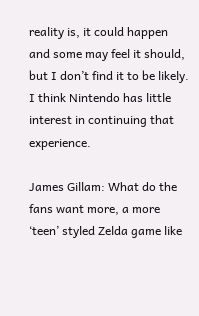reality is, it could happen and some may feel it should, but I don’t find it to be likely. I think Nintendo has little interest in continuing that experience.

James Gillam: What do the fans want more, a more ‘teen’ styled Zelda game like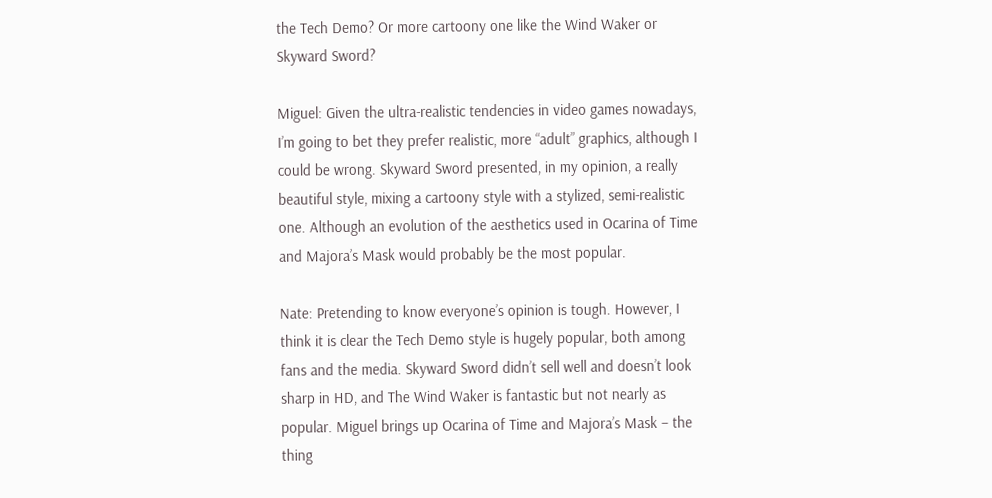the Tech Demo? Or more cartoony one like the Wind Waker or Skyward Sword?

Miguel: Given the ultra-realistic tendencies in video games nowadays, I’m going to bet they prefer realistic, more “adult” graphics, although I could be wrong. Skyward Sword presented, in my opinion, a really beautiful style, mixing a cartoony style with a stylized, semi-realistic one. Although an evolution of the aesthetics used in Ocarina of Time and Majora’s Mask would probably be the most popular.

Nate: Pretending to know everyone’s opinion is tough. However, I think it is clear the Tech Demo style is hugely popular, both among fans and the media. Skyward Sword didn’t sell well and doesn’t look sharp in HD, and The Wind Waker is fantastic but not nearly as popular. Miguel brings up Ocarina of Time and Majora’s Mask – the thing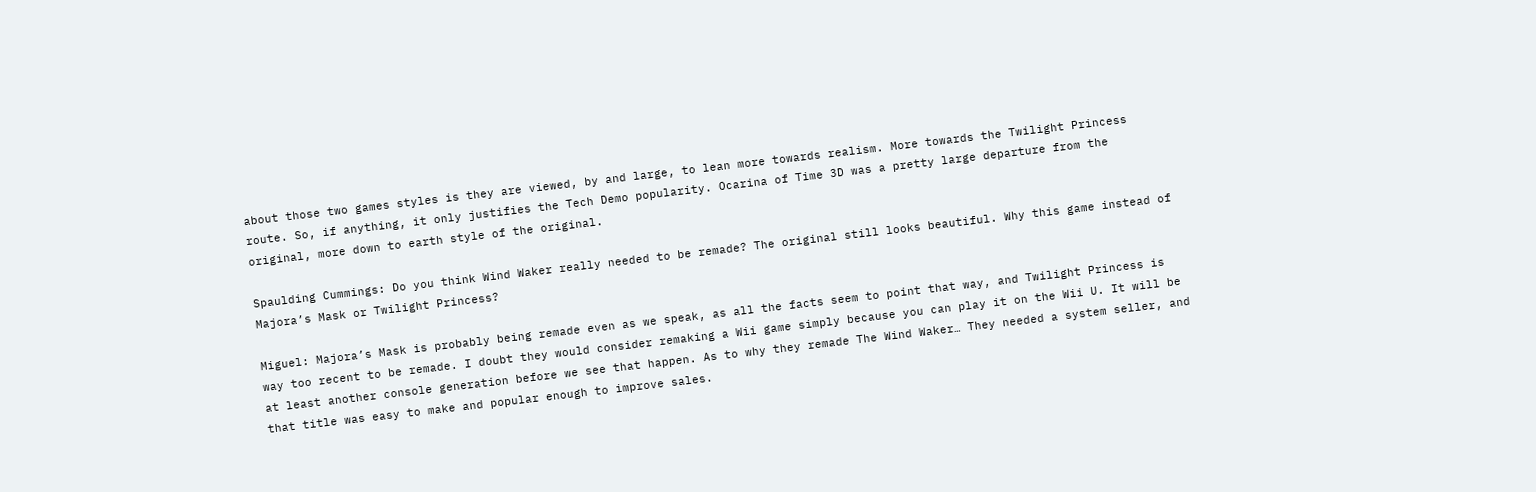about those two games styles is they are viewed, by and large, to lean more towards realism. More towards the Twilight Princess route. So, if anything, it only justifies the Tech Demo popularity. Ocarina of Time 3D was a pretty large departure from the original, more down to earth style of the original.

Spaulding Cummings: Do you think Wind Waker really needed to be remade? The original still looks beautiful. Why this game instead of Majora’s Mask or Twilight Princess?

Miguel: Majora’s Mask is probably being remade even as we speak, as all the facts seem to point that way, and Twilight Princess is way too recent to be remade. I doubt they would consider remaking a Wii game simply because you can play it on the Wii U. It will be at least another console generation before we see that happen. As to why they remade The Wind Waker… They needed a system seller, and that title was easy to make and popular enough to improve sales.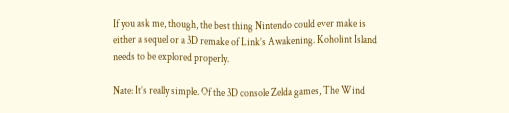If you ask me, though, the best thing Nintendo could ever make is either a sequel or a 3D remake of Link’s Awakening. Koholint Island needs to be explored properly.

Nate: It’s really simple. Of the 3D console Zelda games, The Wind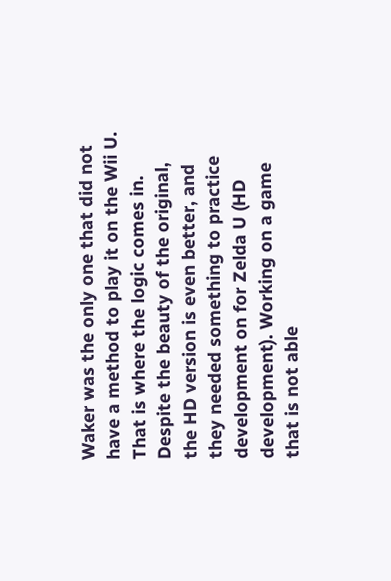Waker was the only one that did not have a method to play it on the Wii U. That is where the logic comes in. Despite the beauty of the original, the HD version is even better, and they needed something to practice development on for Zelda U (HD development). Working on a game that is not able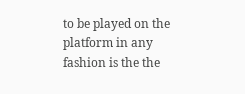to be played on the platform in any fashion is the the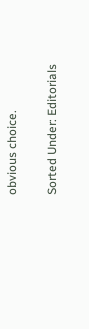obvious choice.

Sorted Under: Editorials